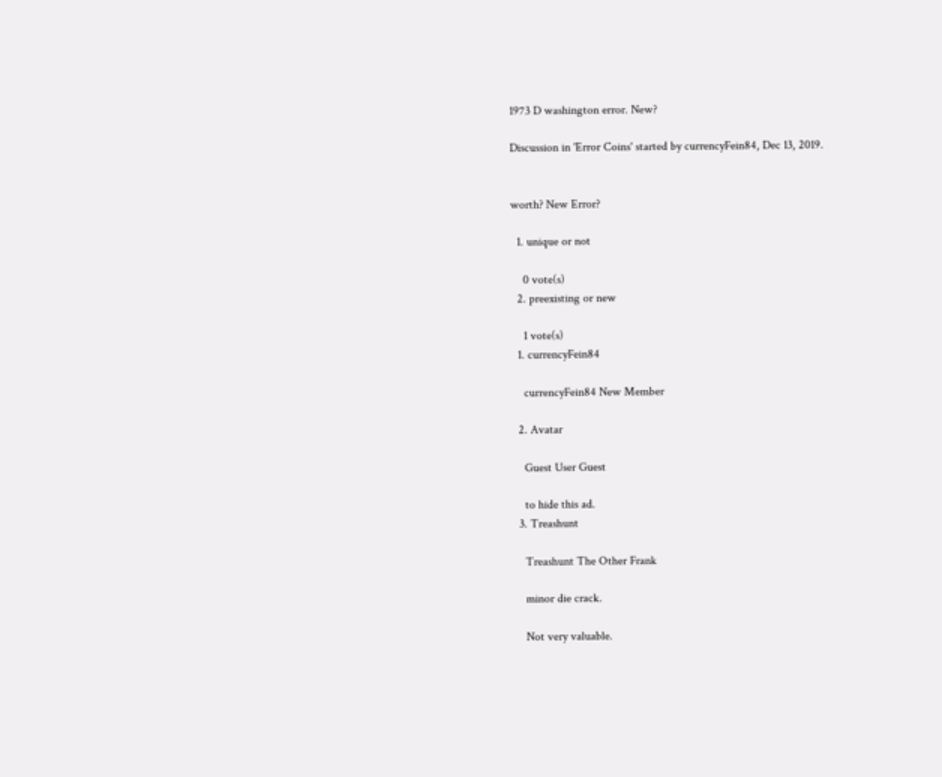1973 D washington error. New?

Discussion in 'Error Coins' started by currencyFein84, Dec 13, 2019.


worth? New Error?

  1. unique or not

    0 vote(s)
  2. preexisting or new

    1 vote(s)
  1. currencyFein84

    currencyFein84 New Member

  2. Avatar

    Guest User Guest

    to hide this ad.
  3. Treashunt

    Treashunt The Other Frank

    minor die crack.

    Not very valuable.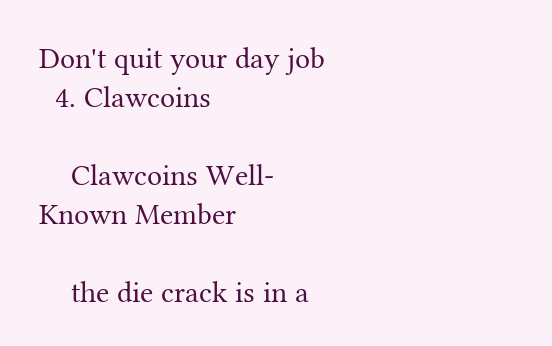Don't quit your day job
  4. Clawcoins

    Clawcoins Well-Known Member

    the die crack is in a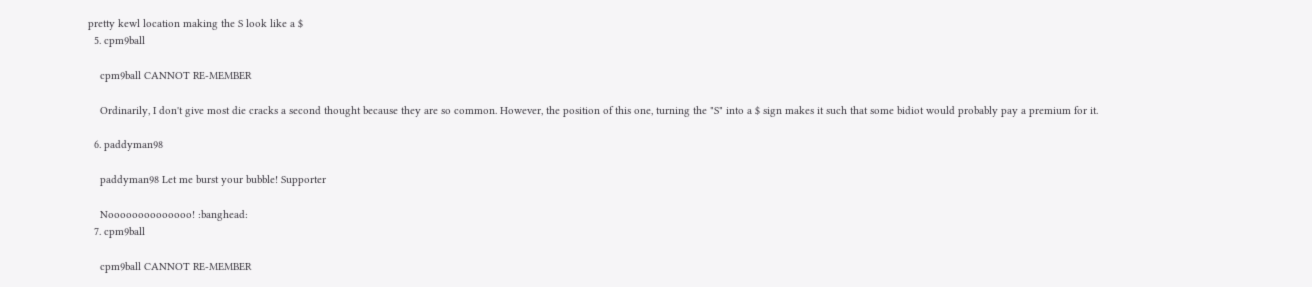pretty kewl location making the S look like a $
  5. cpm9ball

    cpm9ball CANNOT RE-MEMBER

    Ordinarily, I don't give most die cracks a second thought because they are so common. However, the position of this one, turning the "S" into a $ sign makes it such that some bidiot would probably pay a premium for it.

  6. paddyman98

    paddyman98 Let me burst your bubble! Supporter

    Noooooooooooooo! :banghead:
  7. cpm9ball

    cpm9ball CANNOT RE-MEMBER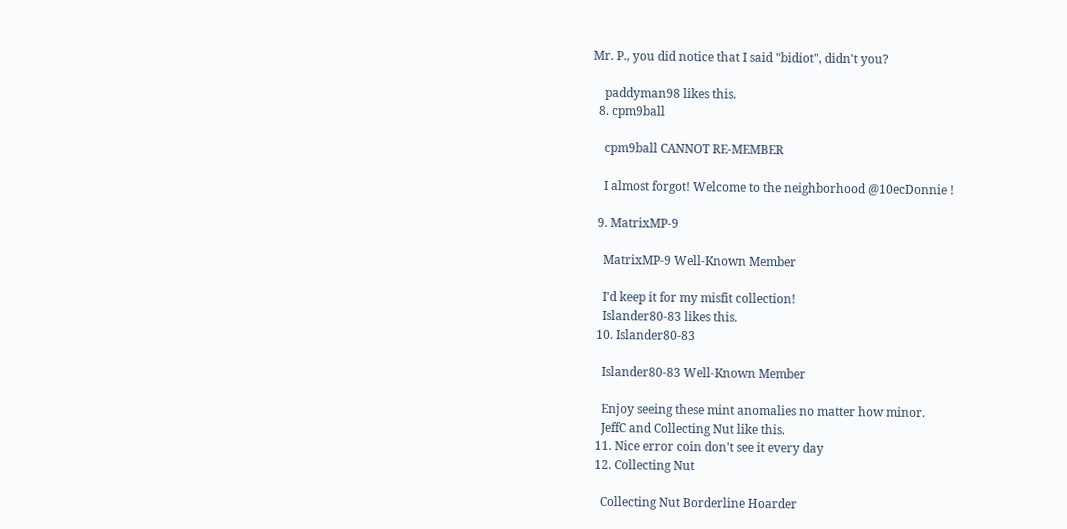Mr. P., you did notice that I said "bidiot", didn't you?

    paddyman98 likes this.
  8. cpm9ball

    cpm9ball CANNOT RE-MEMBER

    I almost forgot! Welcome to the neighborhood @10ecDonnie !

  9. MatrixMP-9

    MatrixMP-9 Well-Known Member

    I'd keep it for my misfit collection!
    Islander80-83 likes this.
  10. Islander80-83

    Islander80-83 Well-Known Member

    Enjoy seeing these mint anomalies no matter how minor.
    JeffC and Collecting Nut like this.
  11. Nice error coin don't see it every day
  12. Collecting Nut

    Collecting Nut Borderline Hoarder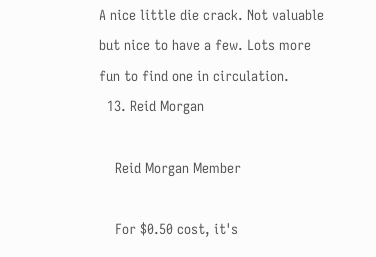A nice little die crack. Not valuable but nice to have a few. Lots more fun to find one in circulation.
  13. Reid Morgan

    Reid Morgan Member

    For $0.50 cost, it's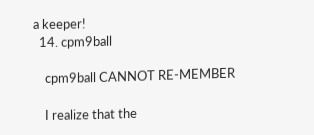a keeper!
  14. cpm9ball

    cpm9ball CANNOT RE-MEMBER

    I realize that the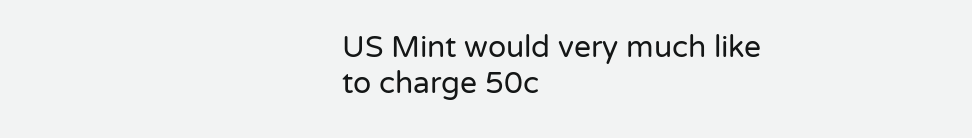US Mint would very much like to charge 50c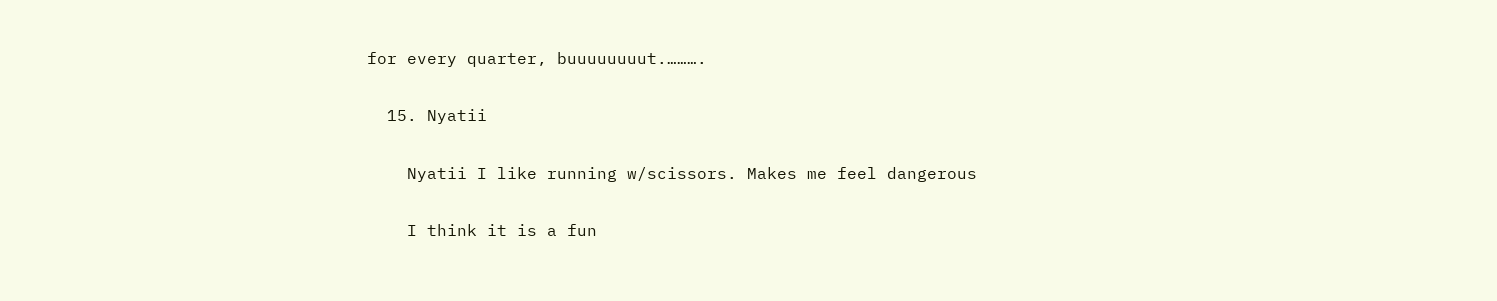for every quarter, buuuuuuuut.……….

  15. Nyatii

    Nyatii I like running w/scissors. Makes me feel dangerous

    I think it is a fun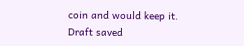coin and would keep it.
Draft saved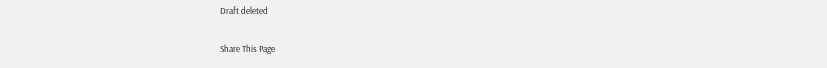Draft deleted

Share This Page